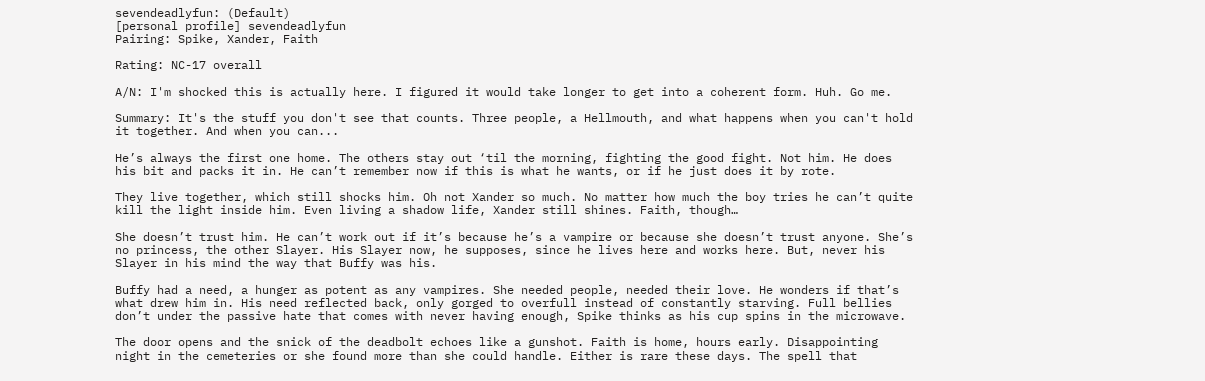sevendeadlyfun: (Default)
[personal profile] sevendeadlyfun
Pairing: Spike, Xander, Faith

Rating: NC-17 overall

A/N: I'm shocked this is actually here. I figured it would take longer to get into a coherent form. Huh. Go me.

Summary: It's the stuff you don't see that counts. Three people, a Hellmouth, and what happens when you can't hold it together. And when you can...

He’s always the first one home. The others stay out ‘til the morning, fighting the good fight. Not him. He does his bit and packs it in. He can’t remember now if this is what he wants, or if he just does it by rote.

They live together, which still shocks him. Oh not Xander so much. No matter how much the boy tries he can’t quite kill the light inside him. Even living a shadow life, Xander still shines. Faith, though…

She doesn’t trust him. He can’t work out if it’s because he’s a vampire or because she doesn’t trust anyone. She’s no princess, the other Slayer. His Slayer now, he supposes, since he lives here and works here. But, never his Slayer in his mind the way that Buffy was his.

Buffy had a need, a hunger as potent as any vampires. She needed people, needed their love. He wonders if that’s what drew him in. His need reflected back, only gorged to overfull instead of constantly starving. Full bellies don’t under the passive hate that comes with never having enough, Spike thinks as his cup spins in the microwave.

The door opens and the snick of the deadbolt echoes like a gunshot. Faith is home, hours early. Disappointing night in the cemeteries or she found more than she could handle. Either is rare these days. The spell that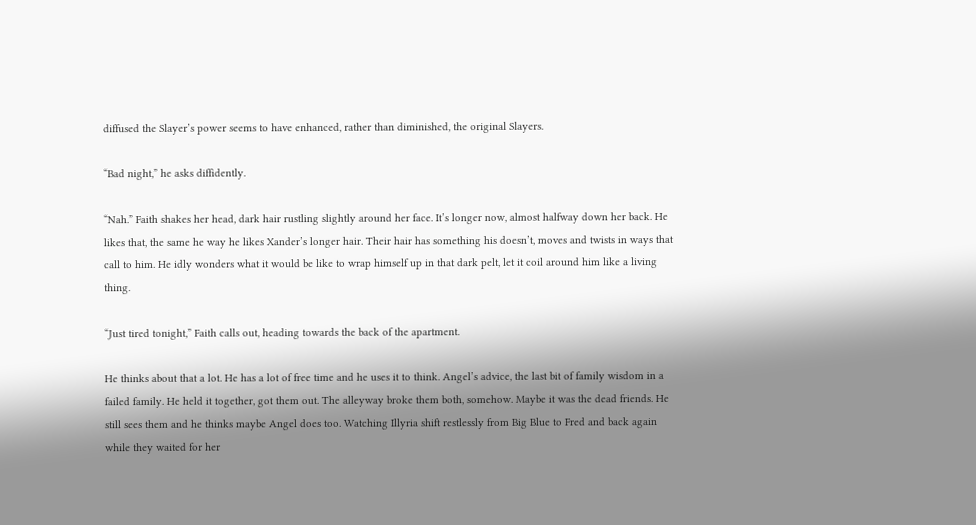diffused the Slayer’s power seems to have enhanced, rather than diminished, the original Slayers.

“Bad night,” he asks diffidently.

“Nah.” Faith shakes her head, dark hair rustling slightly around her face. It’s longer now, almost halfway down her back. He likes that, the same he way he likes Xander’s longer hair. Their hair has something his doesn’t, moves and twists in ways that call to him. He idly wonders what it would be like to wrap himself up in that dark pelt, let it coil around him like a living thing.

“Just tired tonight,” Faith calls out, heading towards the back of the apartment.

He thinks about that a lot. He has a lot of free time and he uses it to think. Angel’s advice, the last bit of family wisdom in a failed family. He held it together, got them out. The alleyway broke them both, somehow. Maybe it was the dead friends. He still sees them and he thinks maybe Angel does too. Watching Illyria shift restlessly from Big Blue to Fred and back again while they waited for her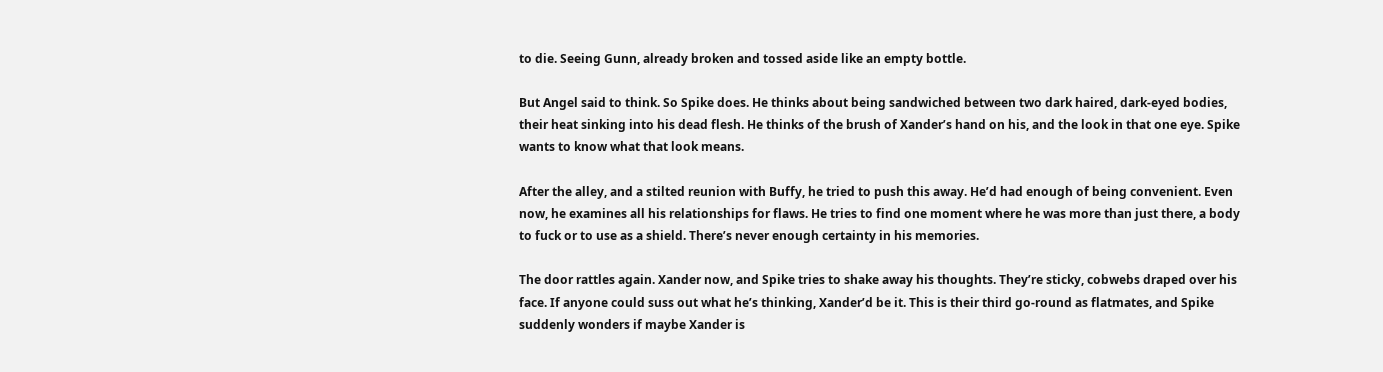to die. Seeing Gunn, already broken and tossed aside like an empty bottle.

But Angel said to think. So Spike does. He thinks about being sandwiched between two dark haired, dark-eyed bodies, their heat sinking into his dead flesh. He thinks of the brush of Xander’s hand on his, and the look in that one eye. Spike wants to know what that look means.

After the alley, and a stilted reunion with Buffy, he tried to push this away. He’d had enough of being convenient. Even now, he examines all his relationships for flaws. He tries to find one moment where he was more than just there, a body to fuck or to use as a shield. There’s never enough certainty in his memories.

The door rattles again. Xander now, and Spike tries to shake away his thoughts. They’re sticky, cobwebs draped over his face. If anyone could suss out what he’s thinking, Xander’d be it. This is their third go-round as flatmates, and Spike suddenly wonders if maybe Xander is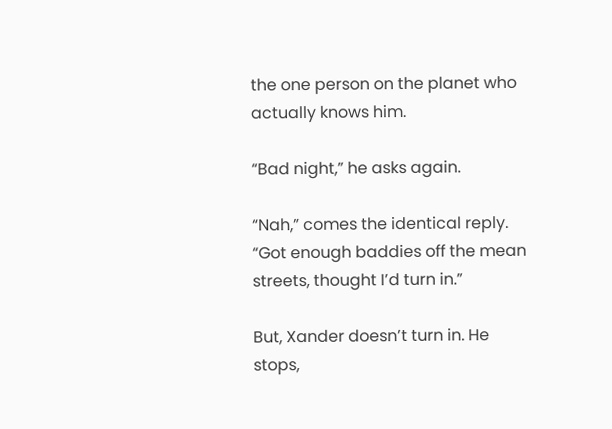the one person on the planet who actually knows him.

“Bad night,” he asks again.

“Nah,” comes the identical reply. “Got enough baddies off the mean streets, thought I’d turn in.”

But, Xander doesn’t turn in. He stops,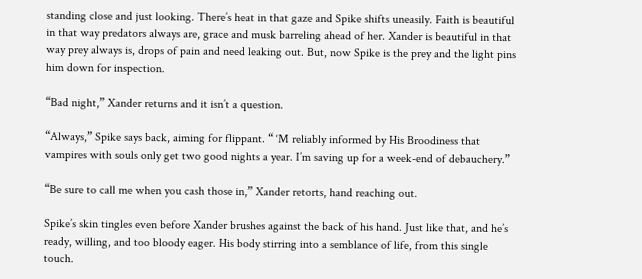standing close and just looking. There’s heat in that gaze and Spike shifts uneasily. Faith is beautiful in that way predators always are, grace and musk barreling ahead of her. Xander is beautiful in that way prey always is, drops of pain and need leaking out. But, now Spike is the prey and the light pins him down for inspection.

“Bad night,” Xander returns and it isn’t a question.

“Always,” Spike says back, aiming for flippant. “ ‘M reliably informed by His Broodiness that vampires with souls only get two good nights a year. I’m saving up for a week-end of debauchery.”

“Be sure to call me when you cash those in,” Xander retorts, hand reaching out.

Spike’s skin tingles even before Xander brushes against the back of his hand. Just like that, and he’s ready, willing, and too bloody eager. His body stirring into a semblance of life, from this single touch.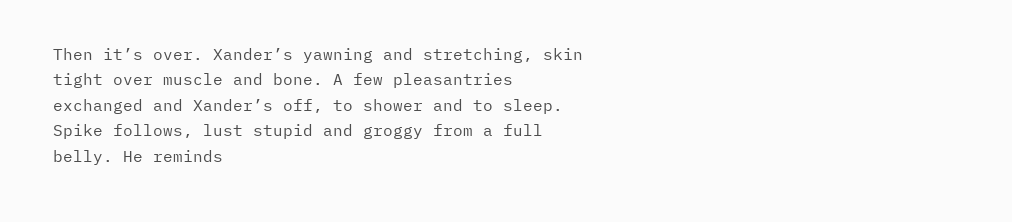Then it’s over. Xander’s yawning and stretching, skin tight over muscle and bone. A few pleasantries exchanged and Xander’s off, to shower and to sleep. Spike follows, lust stupid and groggy from a full belly. He reminds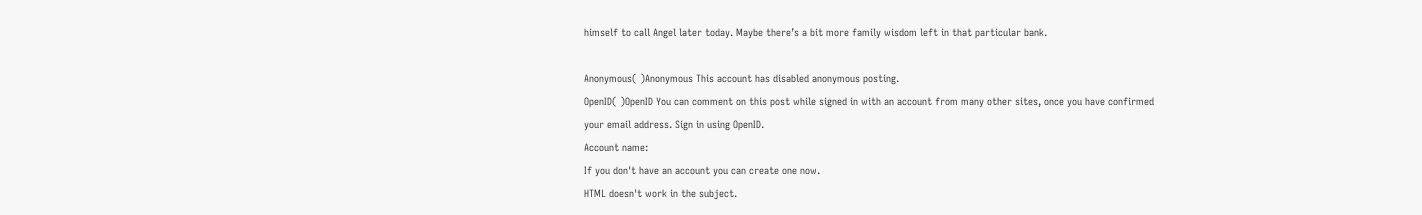himself to call Angel later today. Maybe there’s a bit more family wisdom left in that particular bank.

Anonymous( )Anonymous This account has disabled anonymous posting.
OpenID( )OpenID You can comment on this post while signed in with an account from many other sites, once you have confirmed your email address. Sign in using OpenID.
Account name:
If you don't have an account you can create one now.
HTML doesn't work in the subject.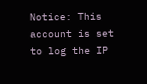Notice: This account is set to log the IP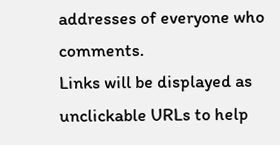addresses of everyone who comments.
Links will be displayed as unclickable URLs to help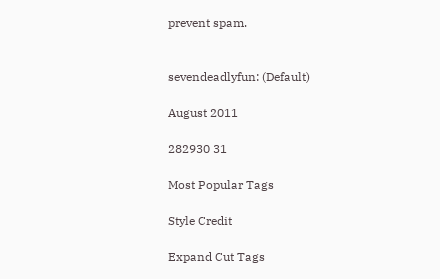prevent spam.


sevendeadlyfun: (Default)

August 2011

282930 31

Most Popular Tags

Style Credit

Expand Cut Tags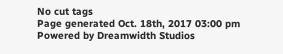No cut tags
Page generated Oct. 18th, 2017 03:00 pm
Powered by Dreamwidth Studios